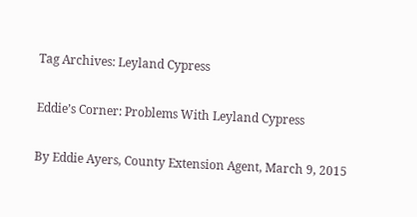Tag Archives: Leyland Cypress

Eddie’s Corner: Problems With Leyland Cypress

By Eddie Ayers, County Extension Agent, March 9, 2015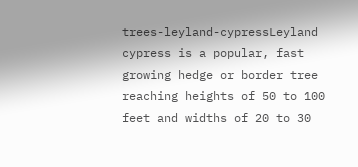trees-leyland-cypressLeyland cypress is a popular, fast growing hedge or border tree reaching heights of 50 to 100 feet and widths of 20 to 30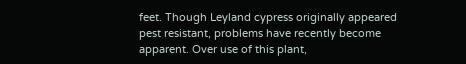feet. Though Leyland cypress originally appeared pest resistant, problems have recently become apparent. Over use of this plant,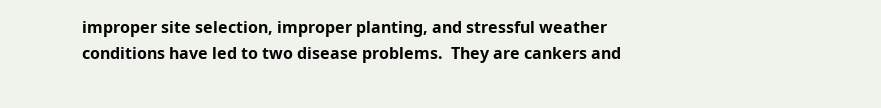improper site selection, improper planting, and stressful weather conditions have led to two disease problems.  They are cankers and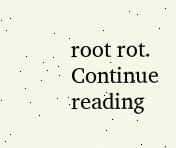root rot.  Continue reading